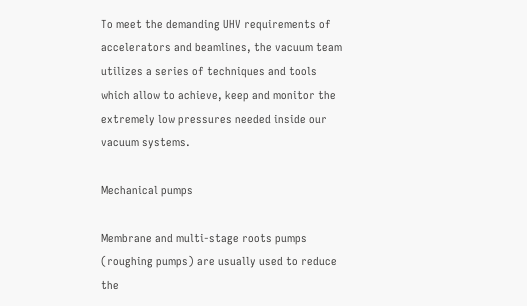To meet the demanding UHV requirements of accelerators and beamlines, the vacuum team utilizes a series of techniques and tools which allow to achieve, keep and monitor the extremely low pressures needed inside our vacuum systems.

Mechanical pumps

Membrane and multi-stage roots pumps (roughing pumps) are usually used to reduce the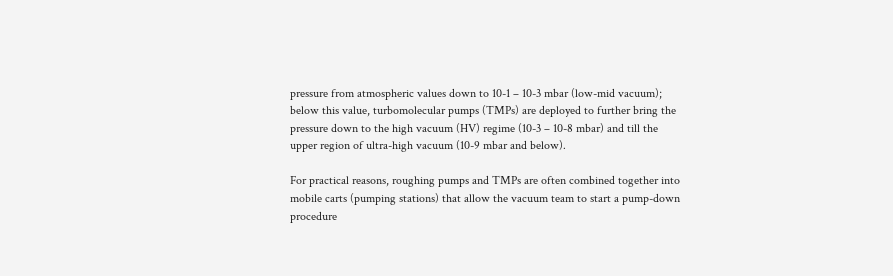pressure from atmospheric values down to 10-1 – 10-3 mbar (low-mid vacuum); below this value, turbomolecular pumps (TMPs) are deployed to further bring the pressure down to the high vacuum (HV) regime (10-3 – 10-8 mbar) and till the upper region of ultra-high vacuum (10-9 mbar and below).

For practical reasons, roughing pumps and TMPs are often combined together into mobile carts (pumping stations) that allow the vacuum team to start a pump-down procedure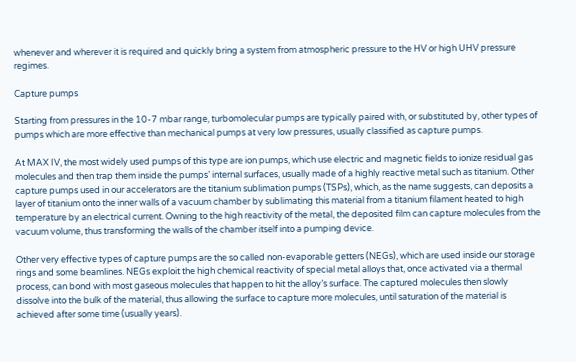whenever and wherever it is required and quickly bring a system from atmospheric pressure to the HV or high UHV pressure regimes.

Capture pumps

Starting from pressures in the 10-7 mbar range, turbomolecular pumps are typically paired with, or substituted by, other types of pumps which are more effective than mechanical pumps at very low pressures, usually classified as capture pumps.

At MAX IV, the most widely used pumps of this type are ion pumps, which use electric and magnetic fields to ionize residual gas molecules and then trap them inside the pumps’ internal surfaces, usually made of a highly reactive metal such as titanium. Other capture pumps used in our accelerators are the titanium sublimation pumps (TSPs), which, as the name suggests, can deposits a layer of titanium onto the inner walls of a vacuum chamber by sublimating this material from a titanium filament heated to high temperature by an electrical current. Owning to the high reactivity of the metal, the deposited film can capture molecules from the vacuum volume, thus transforming the walls of the chamber itself into a pumping device.

Other very effective types of capture pumps are the so called non-evaporable getters (NEGs), which are used inside our storage rings and some beamlines. NEGs exploit the high chemical reactivity of special metal alloys that, once activated via a thermal process, can bond with most gaseous molecules that happen to hit the alloy’s surface. The captured molecules then slowly dissolve into the bulk of the material, thus allowing the surface to capture more molecules, until saturation of the material is achieved after some time (usually years).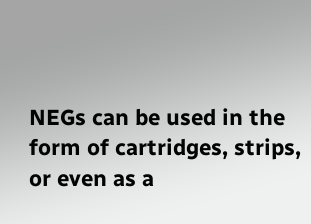NEGs can be used in the form of cartridges, strips, or even as a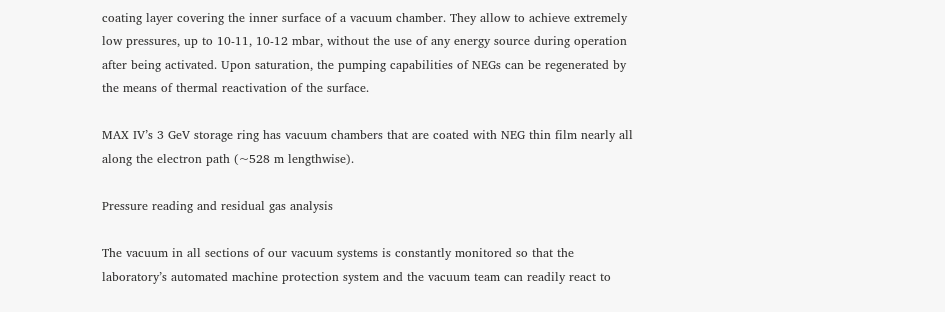coating layer covering the inner surface of a vacuum chamber. They allow to achieve extremely low pressures, up to 10-11, 10-12 mbar, without the use of any energy source during operation after being activated. Upon saturation, the pumping capabilities of NEGs can be regenerated by the means of thermal reactivation of the surface.

MAX IV’s 3 GeV storage ring has vacuum chambers that are coated with NEG thin film nearly all along the electron path (~528 m lengthwise).

Pressure reading and residual gas analysis

The vacuum in all sections of our vacuum systems is constantly monitored so that the laboratory’s automated machine protection system and the vacuum team can readily react to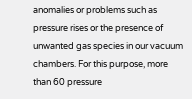anomalies or problems such as pressure rises or the presence of unwanted gas species in our vacuum chambers. For this purpose, more than 60 pressure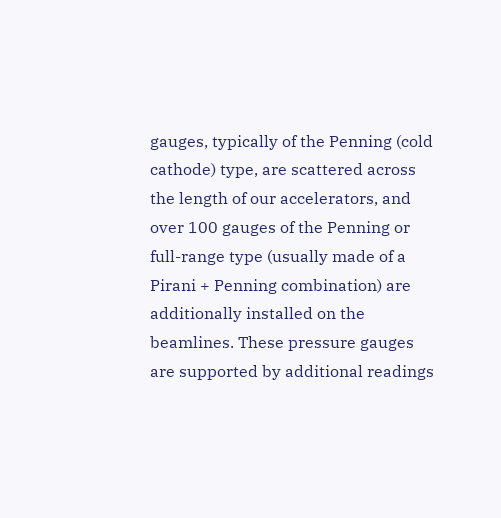gauges, typically of the Penning (cold cathode) type, are scattered across the length of our accelerators, and over 100 gauges of the Penning or full-range type (usually made of a Pirani + Penning combination) are additionally installed on the beamlines. These pressure gauges are supported by additional readings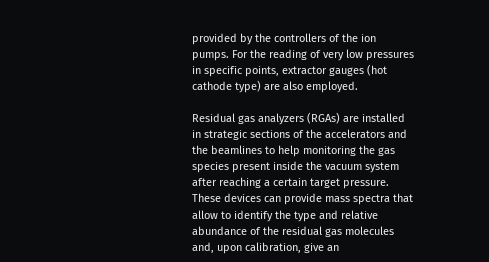provided by the controllers of the ion pumps. For the reading of very low pressures in specific points, extractor gauges (hot cathode type) are also employed.

Residual gas analyzers (RGAs) are installed in strategic sections of the accelerators and the beamlines to help monitoring the gas species present inside the vacuum system after reaching a certain target pressure. These devices can provide mass spectra that allow to identify the type and relative abundance of the residual gas molecules and, upon calibration, give an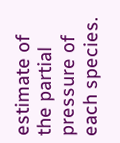estimate of the partial pressure of each species.